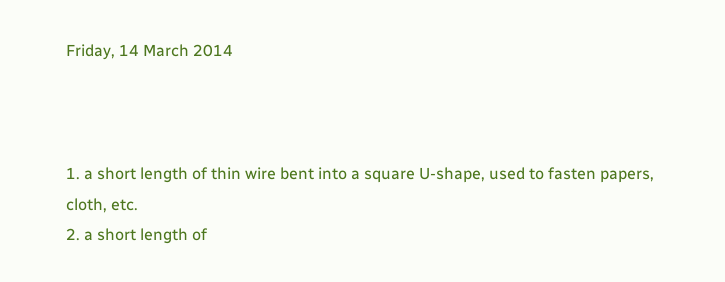Friday, 14 March 2014



1. a short length of thin wire bent into a square U-shape, used to fasten papers, cloth, etc.
2. a short length of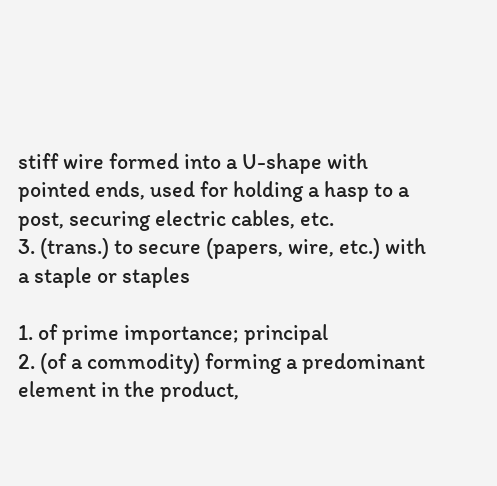stiff wire formed into a U-shape with pointed ends, used for holding a hasp to a post, securing electric cables, etc.
3. (trans.) to secure (papers, wire, etc.) with a staple or staples

1. of prime importance; principal
2. (of a commodity) forming a predominant element in the product,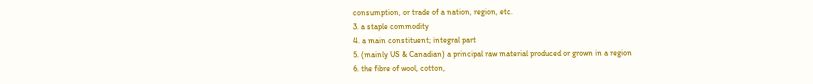consumption, or trade of a nation, region, etc.
3. a staple commodity
4. a main constituent; integral part
5. (mainly US & Canadian) a principal raw material produced or grown in a region
6. the fibre of wool, cotton,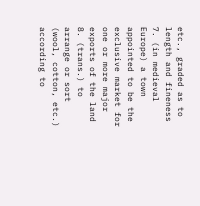etc., graded as to length and fineness
7. (in medieval Europe) a town appointed to be the exclusive market for one or more major exports of the land
8. (trans.) to arrange or sort (wool, cotton, etc.) according to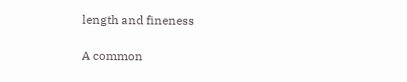length and fineness

A common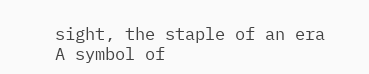sight, the staple of an era
A symbol of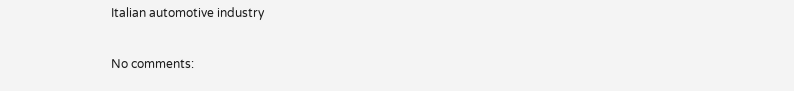Italian automotive industry

No comments: